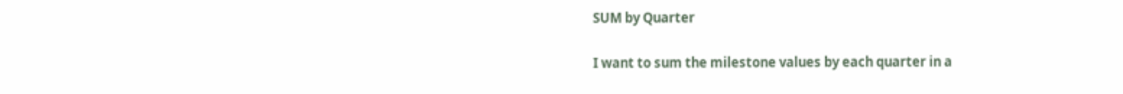SUM by Quarter

I want to sum the milestone values by each quarter in a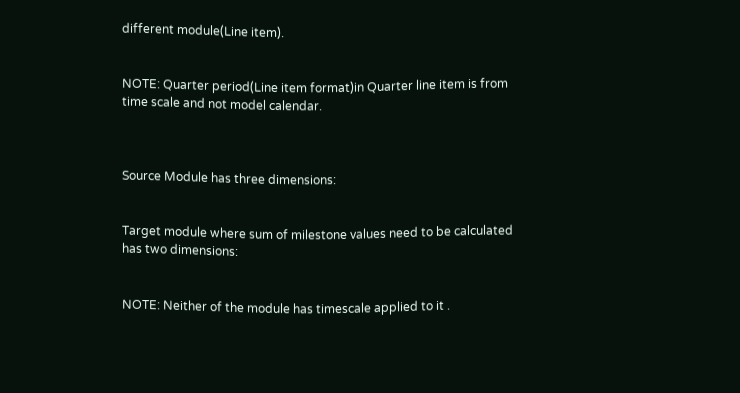different module(Line item).


NOTE: Quarter period(Line item format)in Quarter line item is from time scale and not model calendar.



Source Module has three dimensions:


Target module where sum of milestone values need to be calculated has two dimensions:


NOTE: Neither of the module has timescale applied to it .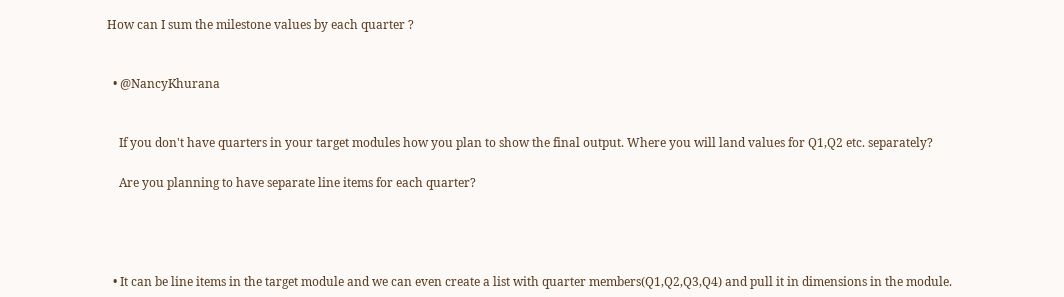How can I sum the milestone values by each quarter ?


  • @NancyKhurana


    If you don't have quarters in your target modules how you plan to show the final output. Where you will land values for Q1,Q2 etc. separately?

    Are you planning to have separate line items for each quarter?




  • It can be line items in the target module and we can even create a list with quarter members(Q1,Q2,Q3,Q4) and pull it in dimensions in the module.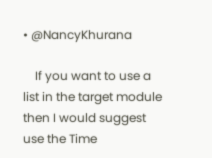• @NancyKhurana

    If you want to use a list in the target module then I would suggest use the Time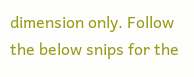dimension only. Follow the below snips for the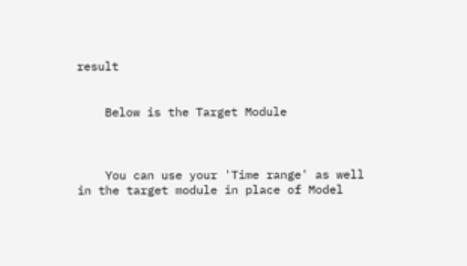result


    Below is the Target Module



    You can use your 'Time range' as well in the target module in place of Model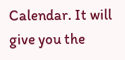Calendar. It will give you the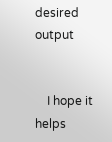desired output


    I hope it helps